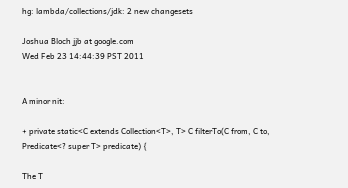hg: lambda/collections/jdk: 2 new changesets

Joshua Bloch jjb at google.com
Wed Feb 23 14:44:39 PST 2011


A minor nit:

+ private static<C extends Collection<T>, T> C filterTo(C from, C to,
Predicate<? super T> predicate) {

The T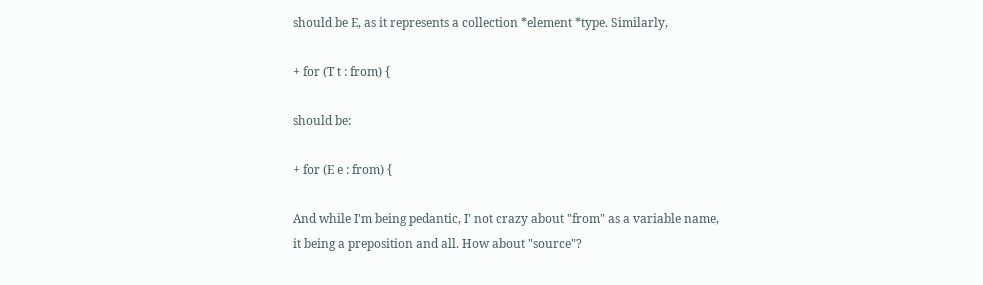should be E, as it represents a collection *element *type. Similarly,

+ for (T t : from) {

should be:

+ for (E e : from) {

And while I'm being pedantic, I' not crazy about "from" as a variable name,
it being a preposition and all. How about "source"?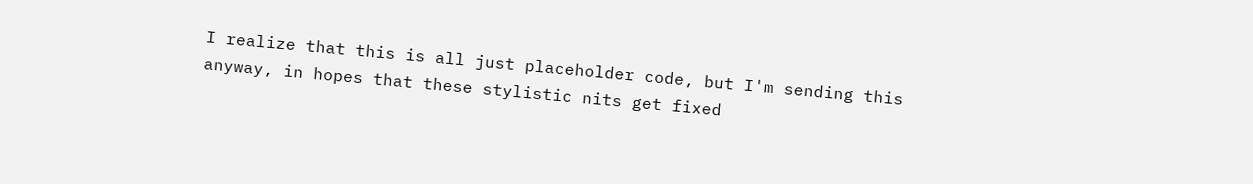I realize that this is all just placeholder code, but I'm sending this
anyway, in hopes that these stylistic nits get fixed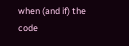when (and if) the code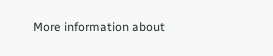More information about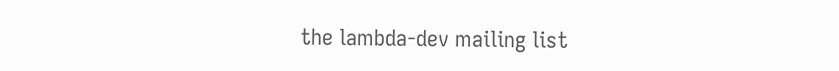the lambda-dev mailing list